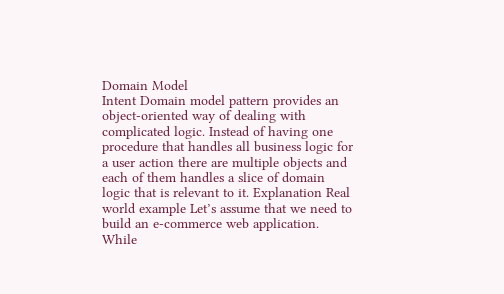Domain Model
Intent Domain model pattern provides an object-oriented way of dealing with complicated logic. Instead of having one procedure that handles all business logic for a user action there are multiple objects and each of them handles a slice of domain logic that is relevant to it. Explanation Real world example Let’s assume that we need to build an e-commerce web application. While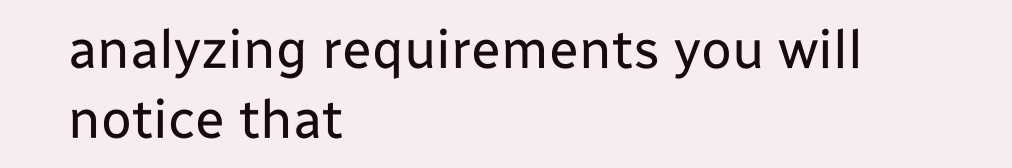analyzing requirements you will notice that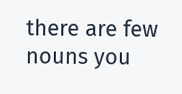there are few nouns you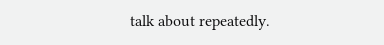talk about repeatedly.